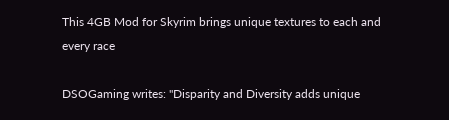This 4GB Mod for Skyrim brings unique textures to each and every race

DSOGaming writes: "Disparity and Diversity adds unique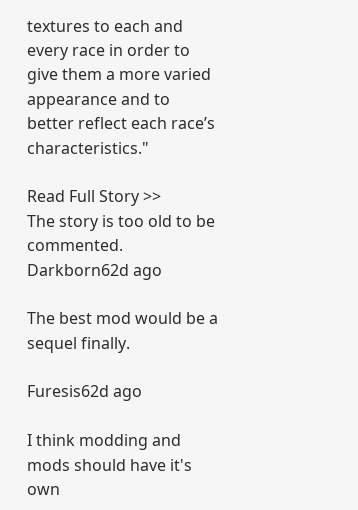textures to each and every race in order to give them a more varied appearance and to better reflect each race’s characteristics."

Read Full Story >>
The story is too old to be commented.
Darkborn62d ago

The best mod would be a sequel finally.

Furesis62d ago

I think modding and mods should have it's own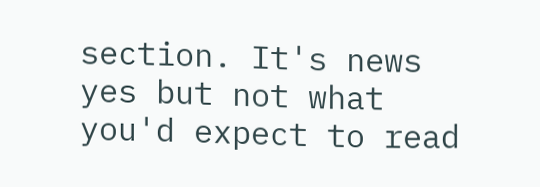section. It's news yes but not what you'd expect to read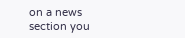on a news section you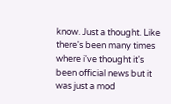know. Just a thought. Like there's been many times where i've thought it's been official news but it was just a mod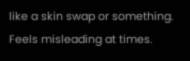like a skin swap or something. Feels misleading at times.